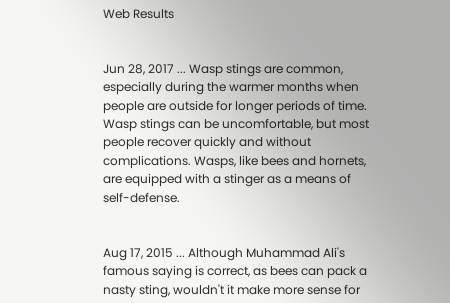Web Results


Jun 28, 2017 ... Wasp stings are common, especially during the warmer months when people are outside for longer periods of time. Wasp stings can be uncomfortable, but most people recover quickly and without complications. Wasps, like bees and hornets, are equipped with a stinger as a means of self-defense.


Aug 17, 2015 ... Although Muhammad Ali's famous saying is correct, as bees can pack a nasty sting, wouldn't it make more sense for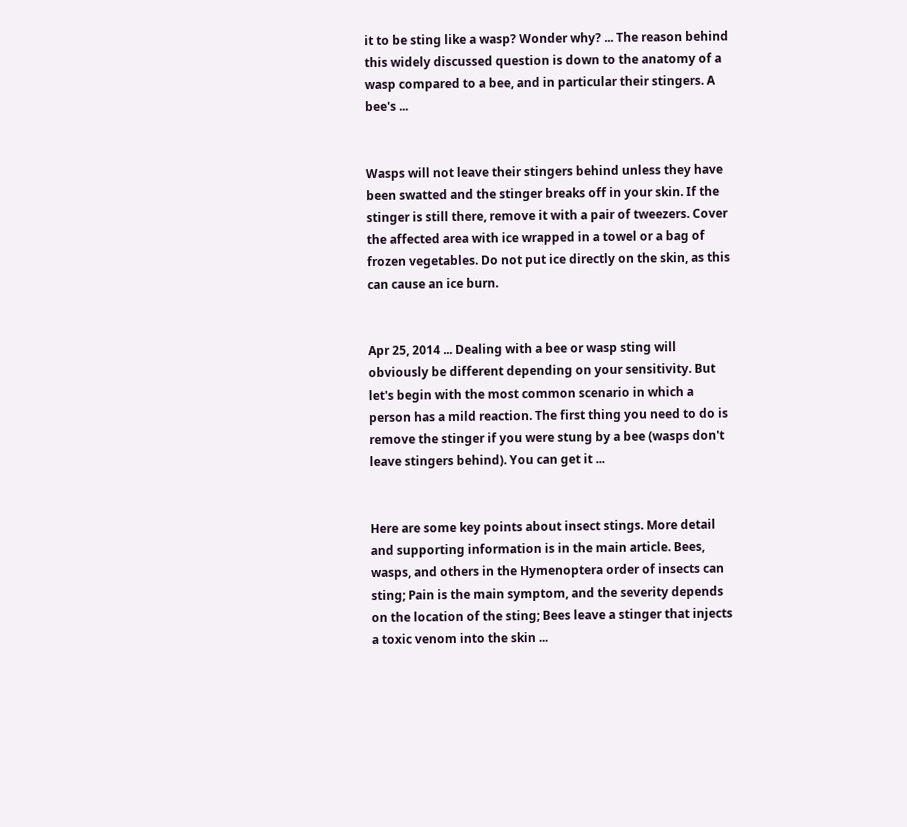it to be sting like a wasp? Wonder why? ... The reason behind this widely discussed question is down to the anatomy of a wasp compared to a bee, and in particular their stingers. A bee's ...


Wasps will not leave their stingers behind unless they have been swatted and the stinger breaks off in your skin. If the stinger is still there, remove it with a pair of tweezers. Cover the affected area with ice wrapped in a towel or a bag of frozen vegetables. Do not put ice directly on the skin, as this can cause an ice burn.


Apr 25, 2014 ... Dealing with a bee or wasp sting will obviously be different depending on your sensitivity. But let's begin with the most common scenario in which a person has a mild reaction. The first thing you need to do is remove the stinger if you were stung by a bee (wasps don't leave stingers behind). You can get it ...


Here are some key points about insect stings. More detail and supporting information is in the main article. Bees, wasps, and others in the Hymenoptera order of insects can sting; Pain is the main symptom, and the severity depends on the location of the sting; Bees leave a stinger that injects a toxic venom into the skin ...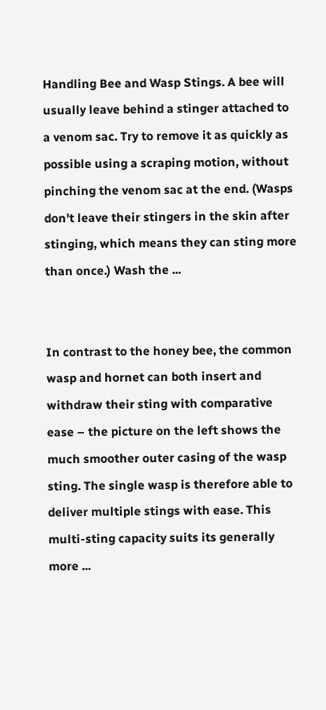Handling Bee and Wasp Stings. A bee will usually leave behind a stinger attached to a venom sac. Try to remove it as quickly as possible using a scraping motion, without pinching the venom sac at the end. (Wasps don't leave their stingers in the skin after stinging, which means they can sting more than once.) Wash the ...


In contrast to the honey bee, the common wasp and hornet can both insert and withdraw their sting with comparative ease – the picture on the left shows the much smoother outer casing of the wasp sting. The single wasp is therefore able to deliver multiple stings with ease. This multi-sting capacity suits its generally more ...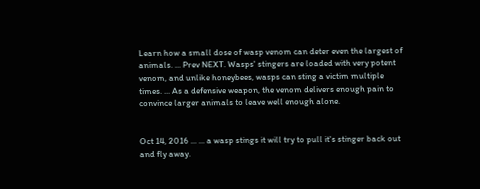Learn how a small dose of wasp venom can deter even the largest of animals. ... Prev NEXT. Wasps' stingers are loaded with very potent venom, and unlike honeybees, wasps can sting a victim multiple times. ... As a defensive weapon, the venom delivers enough pain to convince larger animals to leave well enough alone.


Oct 14, 2016 ... ... a wasp stings it will try to pull it's stinger back out and fly away.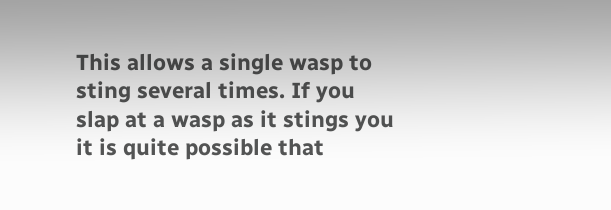This allows a single wasp to sting several times. If you slap at a wasp as it stings you it is quite possible that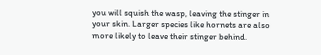you will squish the wasp, leaving the stinger in your skin. Larger species like hornets are also more likely to leave their stinger behind.